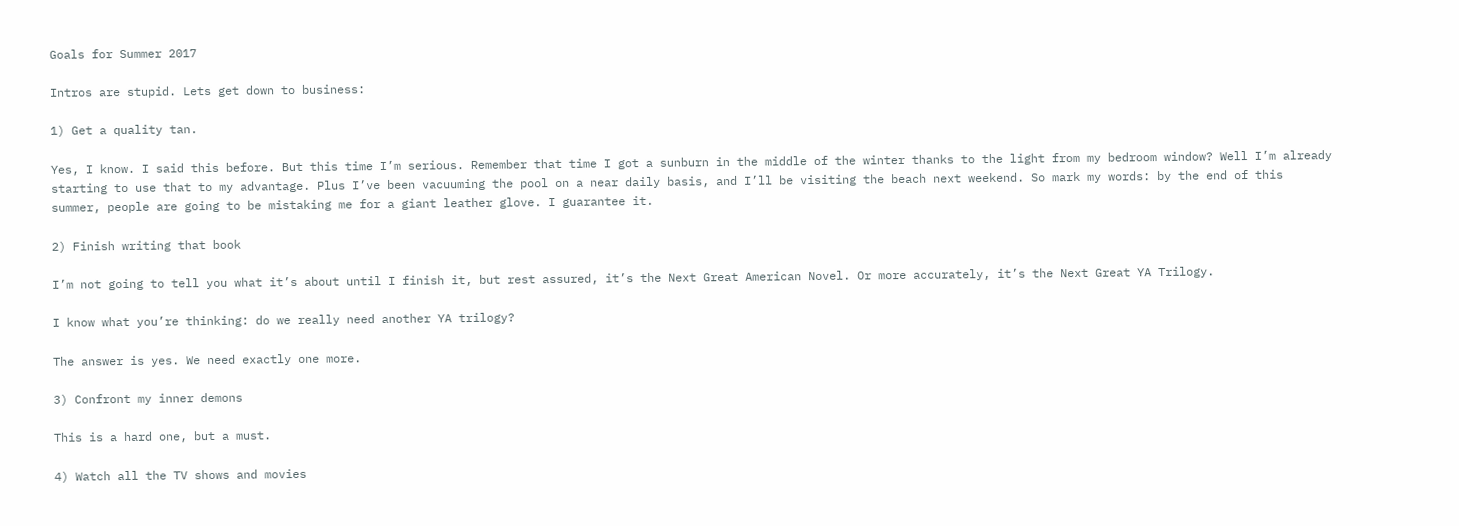Goals for Summer 2017

Intros are stupid. Lets get down to business:

1) Get a quality tan.

Yes, I know. I said this before. But this time I’m serious. Remember that time I got a sunburn in the middle of the winter thanks to the light from my bedroom window? Well I’m already starting to use that to my advantage. Plus I’ve been vacuuming the pool on a near daily basis, and I’ll be visiting the beach next weekend. So mark my words: by the end of this summer, people are going to be mistaking me for a giant leather glove. I guarantee it.

2) Finish writing that book

I’m not going to tell you what it’s about until I finish it, but rest assured, it’s the Next Great American Novel. Or more accurately, it’s the Next Great YA Trilogy.

I know what you’re thinking: do we really need another YA trilogy?

The answer is yes. We need exactly one more.

3) Confront my inner demons

This is a hard one, but a must.

4) Watch all the TV shows and movies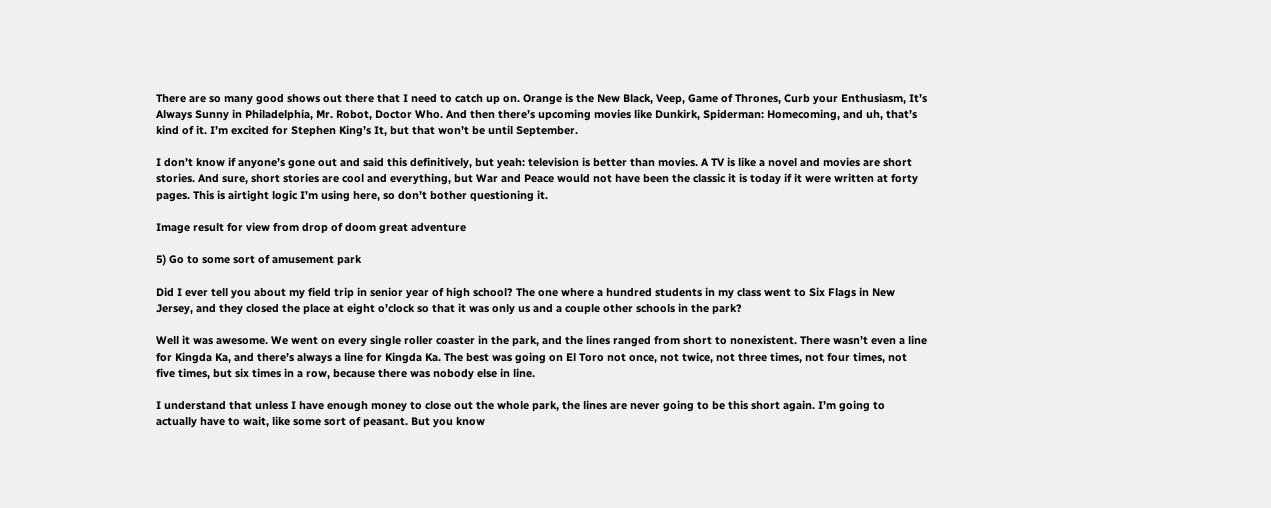There are so many good shows out there that I need to catch up on. Orange is the New Black, Veep, Game of Thrones, Curb your Enthusiasm, It’s Always Sunny in Philadelphia, Mr. Robot, Doctor Who. And then there’s upcoming movies like Dunkirk, Spiderman: Homecoming, and uh, that’s kind of it. I’m excited for Stephen King’s It, but that won’t be until September.

I don’t know if anyone’s gone out and said this definitively, but yeah: television is better than movies. A TV is like a novel and movies are short stories. And sure, short stories are cool and everything, but War and Peace would not have been the classic it is today if it were written at forty pages. This is airtight logic I’m using here, so don’t bother questioning it.

Image result for view from drop of doom great adventure

5) Go to some sort of amusement park

Did I ever tell you about my field trip in senior year of high school? The one where a hundred students in my class went to Six Flags in New Jersey, and they closed the place at eight o’clock so that it was only us and a couple other schools in the park?

Well it was awesome. We went on every single roller coaster in the park, and the lines ranged from short to nonexistent. There wasn’t even a line for Kingda Ka, and there’s always a line for Kingda Ka. The best was going on El Toro not once, not twice, not three times, not four times, not five times, but six times in a row, because there was nobody else in line.

I understand that unless I have enough money to close out the whole park, the lines are never going to be this short again. I’m going to actually have to wait, like some sort of peasant. But you know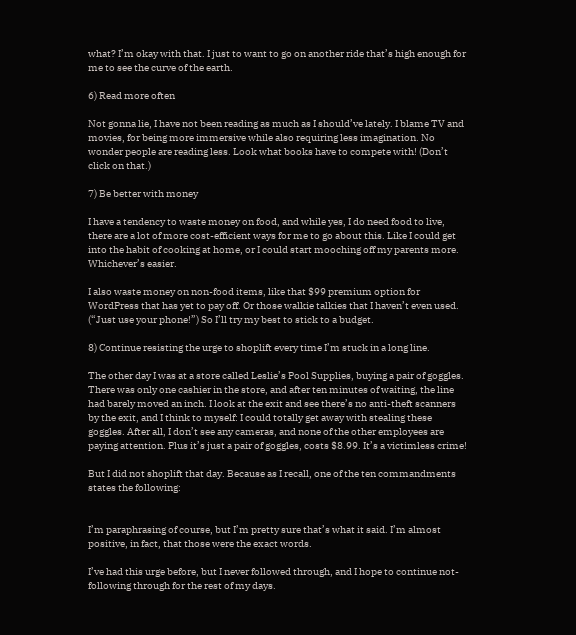what? I’m okay with that. I just to want to go on another ride that’s high enough for me to see the curve of the earth.

6) Read more often

Not gonna lie, I have not been reading as much as I should’ve lately. I blame TV and movies, for being more immersive while also requiring less imagination. No wonder people are reading less. Look what books have to compete with! (Don’t click on that.)

7) Be better with money

I have a tendency to waste money on food, and while yes, I do need food to live, there are a lot of more cost-efficient ways for me to go about this. Like I could get into the habit of cooking at home, or I could start mooching off my parents more. Whichever’s easier.

I also waste money on non-food items, like that $99 premium option for WordPress that has yet to pay off. Or those walkie talkies that I haven’t even used. (“Just use your phone!”) So I’ll try my best to stick to a budget.

8) Continue resisting the urge to shoplift every time I’m stuck in a long line.

The other day I was at a store called Leslie’s Pool Supplies, buying a pair of goggles. There was only one cashier in the store, and after ten minutes of waiting, the line had barely moved an inch. I look at the exit and see there’s no anti-theft scanners by the exit, and I think to myself: I could totally get away with stealing these goggles. After all, I don’t see any cameras, and none of the other employees are paying attention. Plus it’s just a pair of goggles, costs $8.99. It’s a victimless crime!

But I did not shoplift that day. Because as I recall, one of the ten commandments states the following:


I’m paraphrasing of course, but I’m pretty sure that’s what it said. I’m almost positive, in fact, that those were the exact words.

I’ve had this urge before, but I never followed through, and I hope to continue not-following through for the rest of my days.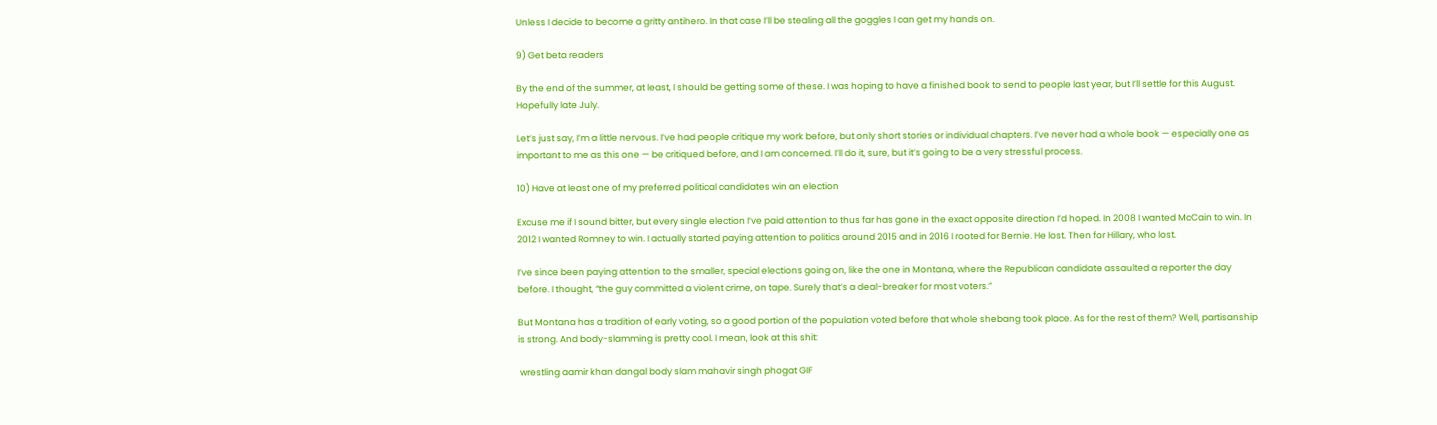Unless I decide to become a gritty antihero. In that case I’ll be stealing all the goggles I can get my hands on.

9) Get beta readers

By the end of the summer, at least, I should be getting some of these. I was hoping to have a finished book to send to people last year, but I’ll settle for this August. Hopefully late July.

Let’s just say, I’m a little nervous. I’ve had people critique my work before, but only short stories or individual chapters. I’ve never had a whole book — especially one as important to me as this one — be critiqued before, and I am concerned. I’ll do it, sure, but it’s going to be a very stressful process.

10) Have at least one of my preferred political candidates win an election

Excuse me if I sound bitter, but every single election I’ve paid attention to thus far has gone in the exact opposite direction I’d hoped. In 2008 I wanted McCain to win. In 2012 I wanted Romney to win. I actually started paying attention to politics around 2015 and in 2016 I rooted for Bernie. He lost. Then for Hillary, who lost.

I’ve since been paying attention to the smaller, special elections going on, like the one in Montana, where the Republican candidate assaulted a reporter the day before. I thought, “the guy committed a violent crime, on tape. Surely that’s a deal-breaker for most voters.”

But Montana has a tradition of early voting, so a good portion of the population voted before that whole shebang took place. As for the rest of them? Well, partisanship is strong. And body-slamming is pretty cool. I mean, look at this shit:

 wrestling aamir khan dangal body slam mahavir singh phogat GIF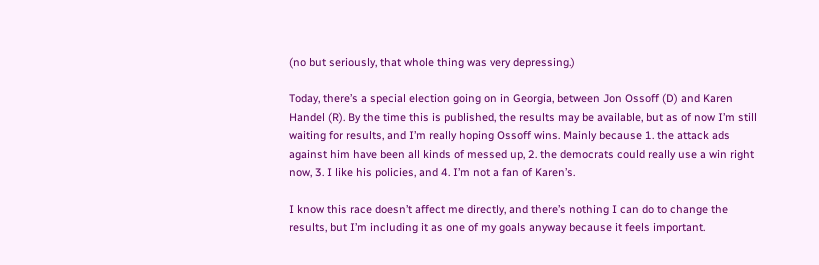(no but seriously, that whole thing was very depressing.)

Today, there’s a special election going on in Georgia, between Jon Ossoff (D) and Karen Handel (R). By the time this is published, the results may be available, but as of now I’m still waiting for results, and I’m really hoping Ossoff wins. Mainly because 1. the attack ads against him have been all kinds of messed up, 2. the democrats could really use a win right now, 3. I like his policies, and 4. I’m not a fan of Karen’s.

I know this race doesn’t affect me directly, and there’s nothing I can do to change the results, but I’m including it as one of my goals anyway because it feels important.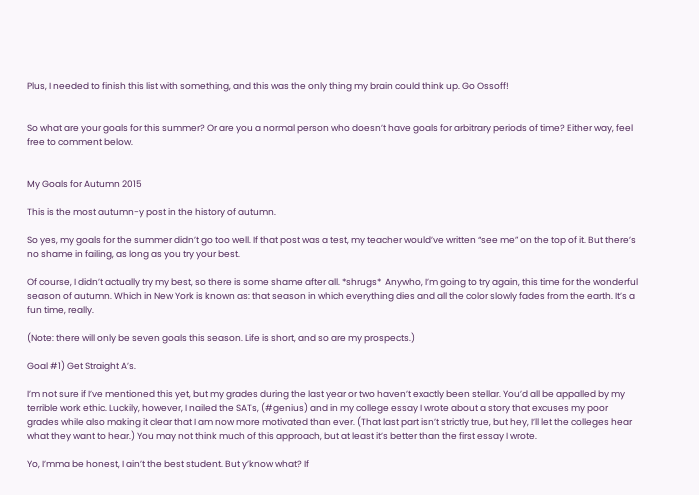Plus, I needed to finish this list with something, and this was the only thing my brain could think up. Go Ossoff!


So what are your goals for this summer? Or are you a normal person who doesn’t have goals for arbitrary periods of time? Either way, feel free to comment below.


My Goals for Autumn 2015

This is the most autumn-y post in the history of autumn.

So yes, my goals for the summer didn’t go too well. If that post was a test, my teacher would’ve written “see me” on the top of it. But there’s no shame in failing, as long as you try your best.

Of course, I didn’t actually try my best, so there is some shame after all. *shrugs*  Anywho, I’m going to try again, this time for the wonderful season of autumn. Which in New York is known as: that season in which everything dies and all the color slowly fades from the earth. It’s a fun time, really.

(Note: there will only be seven goals this season. Life is short, and so are my prospects.)

Goal #1) Get Straight A’s.

I’m not sure if I’ve mentioned this yet, but my grades during the last year or two haven’t exactly been stellar. You’d all be appalled by my terrible work ethic. Luckily, however, I nailed the SATs, (#genius) and in my college essay I wrote about a story that excuses my poor grades while also making it clear that I am now more motivated than ever. (That last part isn’t strictly true, but hey, I’ll let the colleges hear what they want to hear.) You may not think much of this approach, but at least it’s better than the first essay I wrote.

Yo, I’mma be honest, I ain’t the best student. But y’know what? If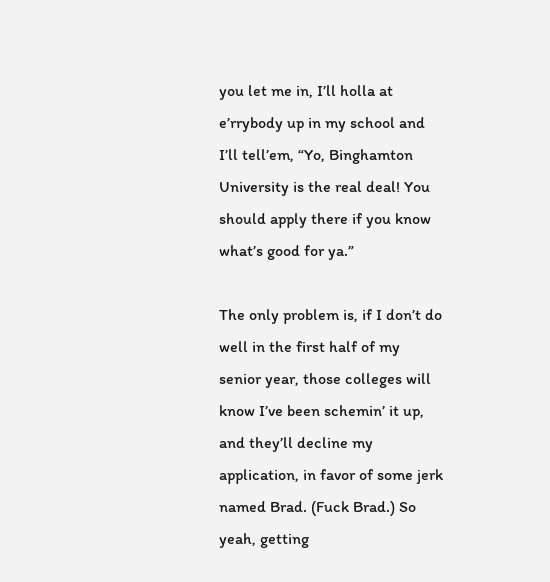you let me in, I’ll holla at e’rrybody up in my school and I’ll tell’em, “Yo, Binghamton University is the real deal! You should apply there if you know what’s good for ya.”

The only problem is, if I don’t do well in the first half of my senior year, those colleges will know I’ve been schemin’ it up, and they’ll decline my application, in favor of some jerk named Brad. (Fuck Brad.) So yeah, getting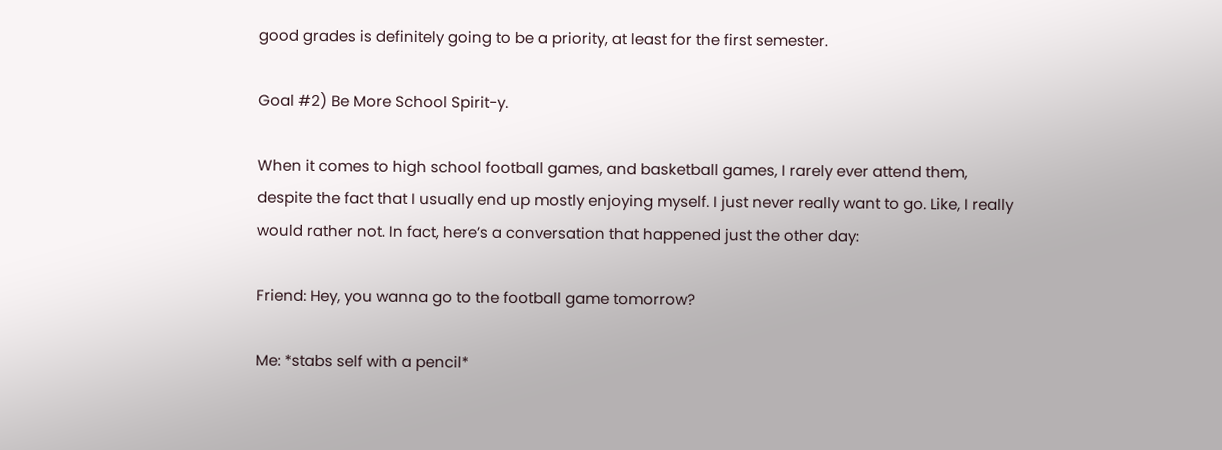good grades is definitely going to be a priority, at least for the first semester.

Goal #2) Be More School Spirit-y.

When it comes to high school football games, and basketball games, I rarely ever attend them, despite the fact that I usually end up mostly enjoying myself. I just never really want to go. Like, I really would rather not. In fact, here’s a conversation that happened just the other day:

Friend: Hey, you wanna go to the football game tomorrow?

Me: *stabs self with a pencil*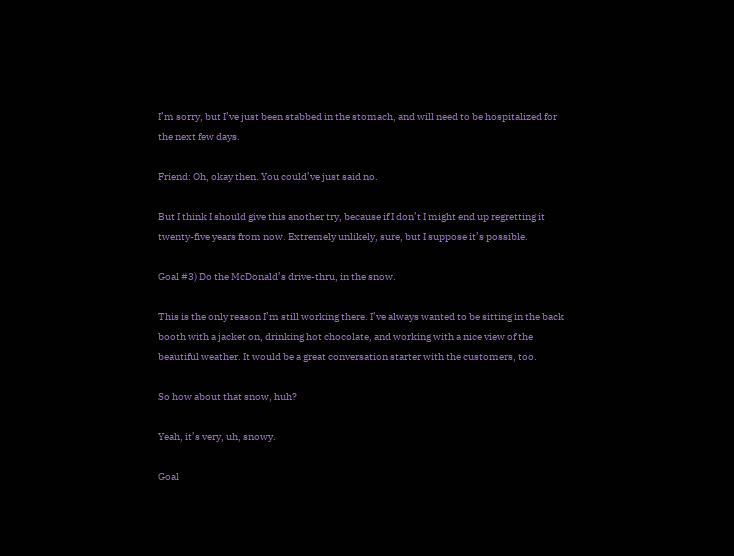I’m sorry, but I’ve just been stabbed in the stomach, and will need to be hospitalized for the next few days.

Friend: Oh, okay then. You could’ve just said no.

But I think I should give this another try, because if I don’t I might end up regretting it twenty-five years from now. Extremely unlikely, sure, but I suppose it’s possible.

Goal #3) Do the McDonald’s drive-thru, in the snow.

This is the only reason I’m still working there. I’ve always wanted to be sitting in the back booth with a jacket on, drinking hot chocolate, and working with a nice view of the beautiful weather. It would be a great conversation starter with the customers, too.

So how about that snow, huh?

Yeah, it’s very, uh, snowy.

Goal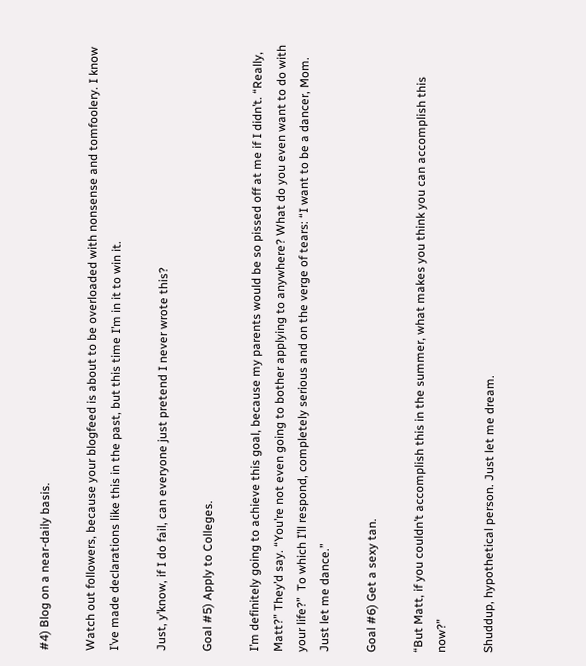#4) Blog on a near-daily basis.

Watch out followers, because your blogfeed is about to be overloaded with nonsense and tomfoolery. I know I’ve made declarations like this in the past, but this time I’m in it to win it.

Just, y’know, if I do fail, can everyone just pretend I never wrote this?

Goal #5) Apply to Colleges.

I’m definitely going to achieve this goal, because my parents would be so pissed off at me if I didn’t. “Really, Matt?” They’d say. “You’re not even going to bother applying to anywhere? What do you even want to do with your life?”  To which I’ll respond, completely serious and on the verge of tears: “I want to be a dancer, Mom. Just let me dance.”

Goal #6) Get a sexy tan.

“But Matt, if you couldn’t accomplish this in the summer, what makes you think you can accomplish this now?”

Shuddup, hypothetical person. Just let me dream.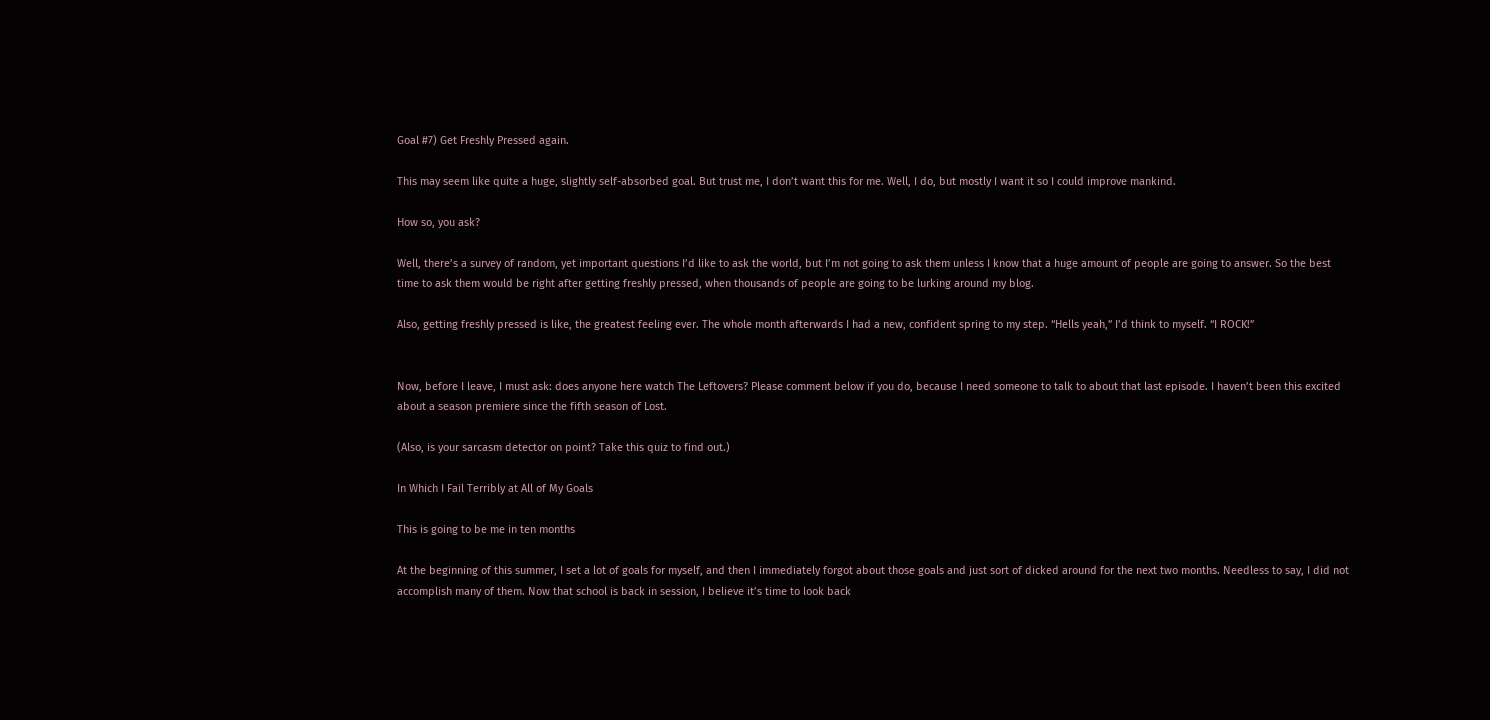Goal #7) Get Freshly Pressed again.

This may seem like quite a huge, slightly self-absorbed goal. But trust me, I don’t want this for me. Well, I do, but mostly I want it so I could improve mankind.

How so, you ask?

Well, there’s a survey of random, yet important questions I’d like to ask the world, but I’m not going to ask them unless I know that a huge amount of people are going to answer. So the best time to ask them would be right after getting freshly pressed, when thousands of people are going to be lurking around my blog.

Also, getting freshly pressed is like, the greatest feeling ever. The whole month afterwards I had a new, confident spring to my step. “Hells yeah,” I’d think to myself. “I ROCK!”


Now, before I leave, I must ask: does anyone here watch The Leftovers? Please comment below if you do, because I need someone to talk to about that last episode. I haven’t been this excited about a season premiere since the fifth season of Lost.

(Also, is your sarcasm detector on point? Take this quiz to find out.)

In Which I Fail Terribly at All of My Goals

This is going to be me in ten months

At the beginning of this summer, I set a lot of goals for myself, and then I immediately forgot about those goals and just sort of dicked around for the next two months. Needless to say, I did not accomplish many of them. Now that school is back in session, I believe it’s time to look back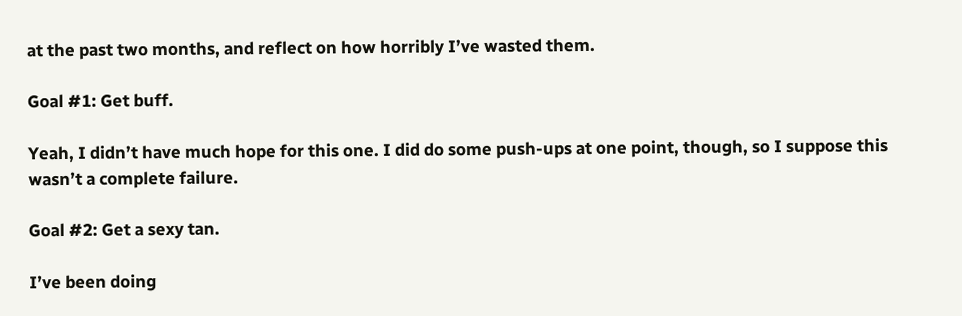at the past two months, and reflect on how horribly I’ve wasted them.

Goal #1: Get buff.

Yeah, I didn’t have much hope for this one. I did do some push-ups at one point, though, so I suppose this wasn’t a complete failure.

Goal #2: Get a sexy tan.

I’ve been doing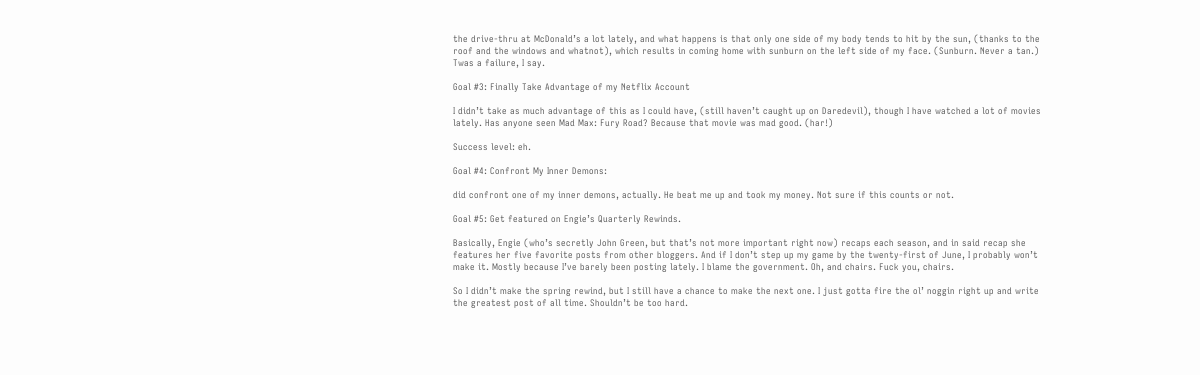the drive-thru at McDonald’s a lot lately, and what happens is that only one side of my body tends to hit by the sun, (thanks to the roof and the windows and whatnot), which results in coming home with sunburn on the left side of my face. (Sunburn. Never a tan.) Twas a failure, I say.

Goal #3: Finally Take Advantage of my Netflix Account

I didn’t take as much advantage of this as I could have, (still haven’t caught up on Daredevil), though I have watched a lot of movies lately. Has anyone seen Mad Max: Fury Road? Because that movie was mad good. (har!)

Success level: eh.

Goal #4: Confront My Inner Demons:

did confront one of my inner demons, actually. He beat me up and took my money. Not sure if this counts or not.

Goal #5: Get featured on Engie’s Quarterly Rewinds.

Basically, Engie (who’s secretly John Green, but that’s not more important right now) recaps each season, and in said recap she features her five favorite posts from other bloggers. And if I don’t step up my game by the twenty-first of June, I probably won’t make it. Mostly because I’ve barely been posting lately. I blame the government. Oh, and chairs. Fuck you, chairs.

So I didn’t make the spring rewind, but I still have a chance to make the next one. I just gotta fire the ol’ noggin right up and write the greatest post of all time. Shouldn’t be too hard.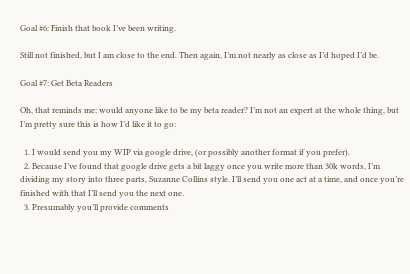Goal #6: Finish that book I’ve been writing.

Still not finished, but I am close to the end. Then again, I’m not nearly as close as I’d hoped I’d be.

Goal #7: Get Beta Readers

Oh, that reminds me: would anyone like to be my beta reader? I’m not an expert at the whole thing, but I’m pretty sure this is how I’d like it to go:

  1. I would send you my WIP via google drive, (or possibly another format if you prefer).
  2. Because I’ve found that google drive gets a bit laggy once you write more than 30k words, I’m dividing my story into three parts, Suzanne Collins style. I’ll send you one act at a time, and once you’re finished with that I’ll send you the next one.
  3. Presumably you’ll provide comments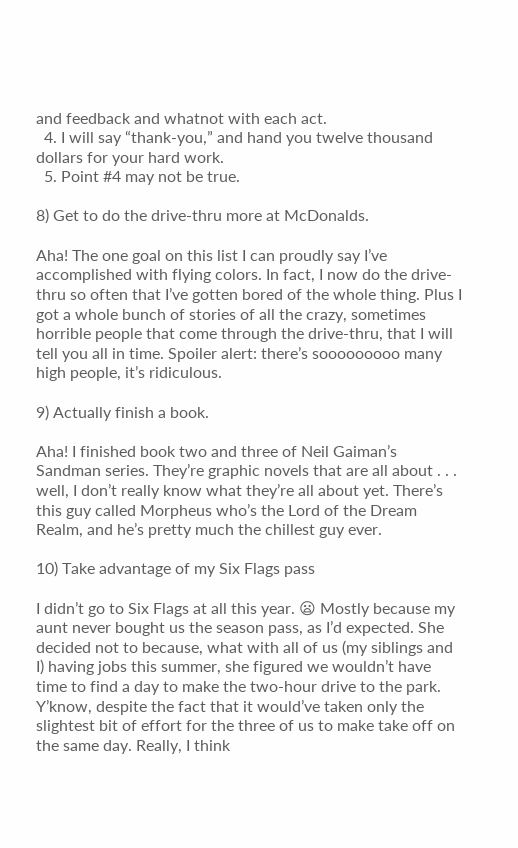and feedback and whatnot with each act.
  4. I will say “thank-you,” and hand you twelve thousand dollars for your hard work.
  5. Point #4 may not be true.

8) Get to do the drive-thru more at McDonalds.

Aha! The one goal on this list I can proudly say I’ve accomplished with flying colors. In fact, I now do the drive-thru so often that I’ve gotten bored of the whole thing. Plus I got a whole bunch of stories of all the crazy, sometimes horrible people that come through the drive-thru, that I will tell you all in time. Spoiler alert: there’s sooooooooo many high people, it’s ridiculous.

9) Actually finish a book.

Aha! I finished book two and three of Neil Gaiman’s Sandman series. They’re graphic novels that are all about . . . well, I don’t really know what they’re all about yet. There’s this guy called Morpheus who’s the Lord of the Dream Realm, and he’s pretty much the chillest guy ever.

10) Take advantage of my Six Flags pass

I didn’t go to Six Flags at all this year. 😦 Mostly because my aunt never bought us the season pass, as I’d expected. She decided not to because, what with all of us (my siblings and I) having jobs this summer, she figured we wouldn’t have time to find a day to make the two-hour drive to the park. Y’know, despite the fact that it would’ve taken only the slightest bit of effort for the three of us to make take off on the same day. Really, I think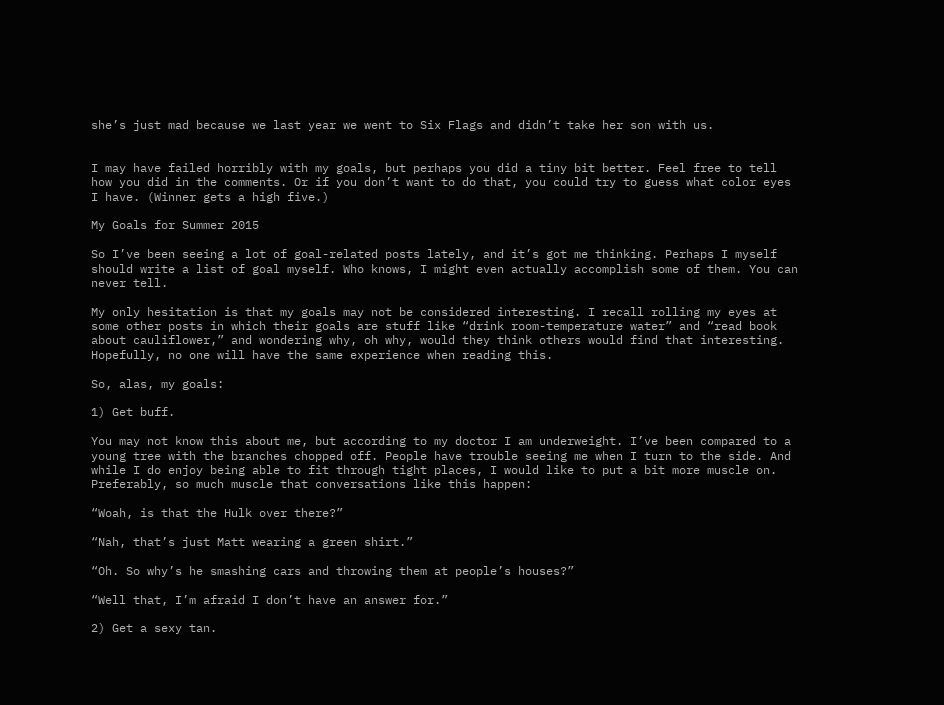she’s just mad because we last year we went to Six Flags and didn’t take her son with us.


I may have failed horribly with my goals, but perhaps you did a tiny bit better. Feel free to tell how you did in the comments. Or if you don’t want to do that, you could try to guess what color eyes I have. (Winner gets a high five.)

My Goals for Summer 2015

So I’ve been seeing a lot of goal-related posts lately, and it’s got me thinking. Perhaps I myself should write a list of goal myself. Who knows, I might even actually accomplish some of them. You can never tell.

My only hesitation is that my goals may not be considered interesting. I recall rolling my eyes at some other posts in which their goals are stuff like “drink room-temperature water” and “read book about cauliflower,” and wondering why, oh why, would they think others would find that interesting. Hopefully, no one will have the same experience when reading this.

So, alas, my goals:

1) Get buff.

You may not know this about me, but according to my doctor I am underweight. I’ve been compared to a young tree with the branches chopped off. People have trouble seeing me when I turn to the side. And while I do enjoy being able to fit through tight places, I would like to put a bit more muscle on. Preferably, so much muscle that conversations like this happen:

“Woah, is that the Hulk over there?”

“Nah, that’s just Matt wearing a green shirt.”

“Oh. So why’s he smashing cars and throwing them at people’s houses?”

“Well that, I’m afraid I don’t have an answer for.”

2) Get a sexy tan.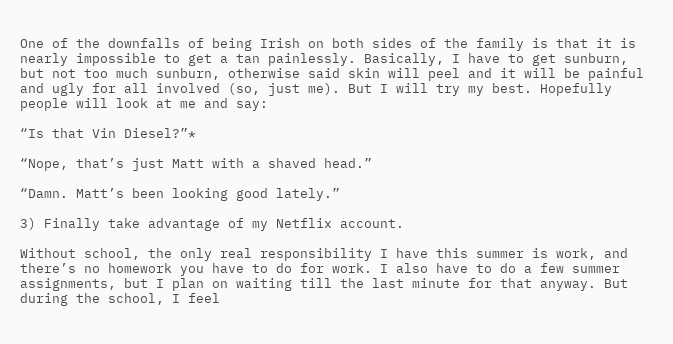One of the downfalls of being Irish on both sides of the family is that it is nearly impossible to get a tan painlessly. Basically, I have to get sunburn, but not too much sunburn, otherwise said skin will peel and it will be painful and ugly for all involved (so, just me). But I will try my best. Hopefully people will look at me and say:

“Is that Vin Diesel?”*

“Nope, that’s just Matt with a shaved head.”

“Damn. Matt’s been looking good lately.”

3) Finally take advantage of my Netflix account.

Without school, the only real responsibility I have this summer is work, and there’s no homework you have to do for work. I also have to do a few summer assignments, but I plan on waiting till the last minute for that anyway. But during the school, I feel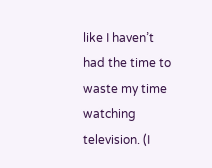like I haven’t had the time to waste my time watching television. (I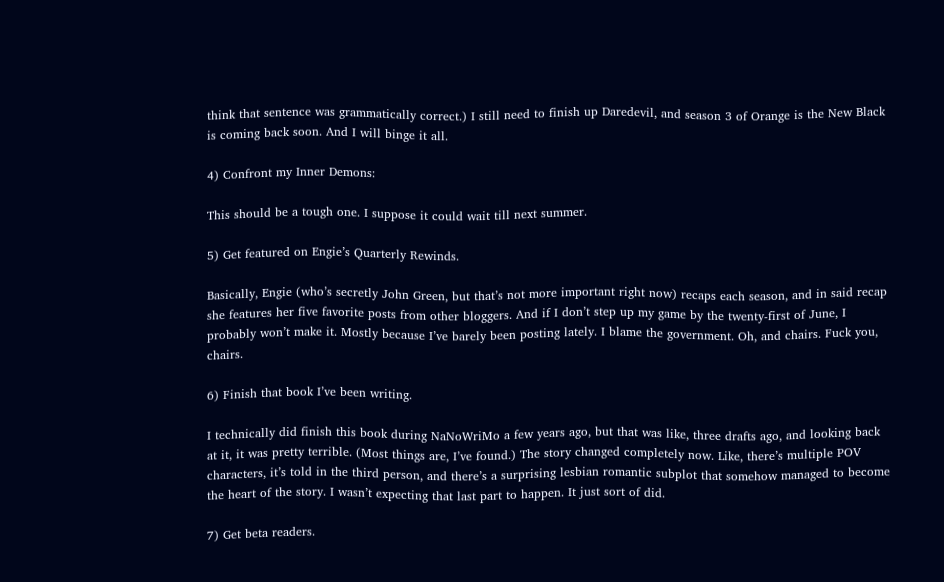think that sentence was grammatically correct.) I still need to finish up Daredevil, and season 3 of Orange is the New Black is coming back soon. And I will binge it all.

4) Confront my Inner Demons:

This should be a tough one. I suppose it could wait till next summer.

5) Get featured on Engie’s Quarterly Rewinds.

Basically, Engie (who’s secretly John Green, but that’s not more important right now) recaps each season, and in said recap she features her five favorite posts from other bloggers. And if I don’t step up my game by the twenty-first of June, I probably won’t make it. Mostly because I’ve barely been posting lately. I blame the government. Oh, and chairs. Fuck you, chairs.

6) Finish that book I’ve been writing.

I technically did finish this book during NaNoWriMo a few years ago, but that was like, three drafts ago, and looking back at it, it was pretty terrible. (Most things are, I’ve found.) The story changed completely now. Like, there’s multiple POV characters, it’s told in the third person, and there’s a surprising lesbian romantic subplot that somehow managed to become the heart of the story. I wasn’t expecting that last part to happen. It just sort of did.

7) Get beta readers.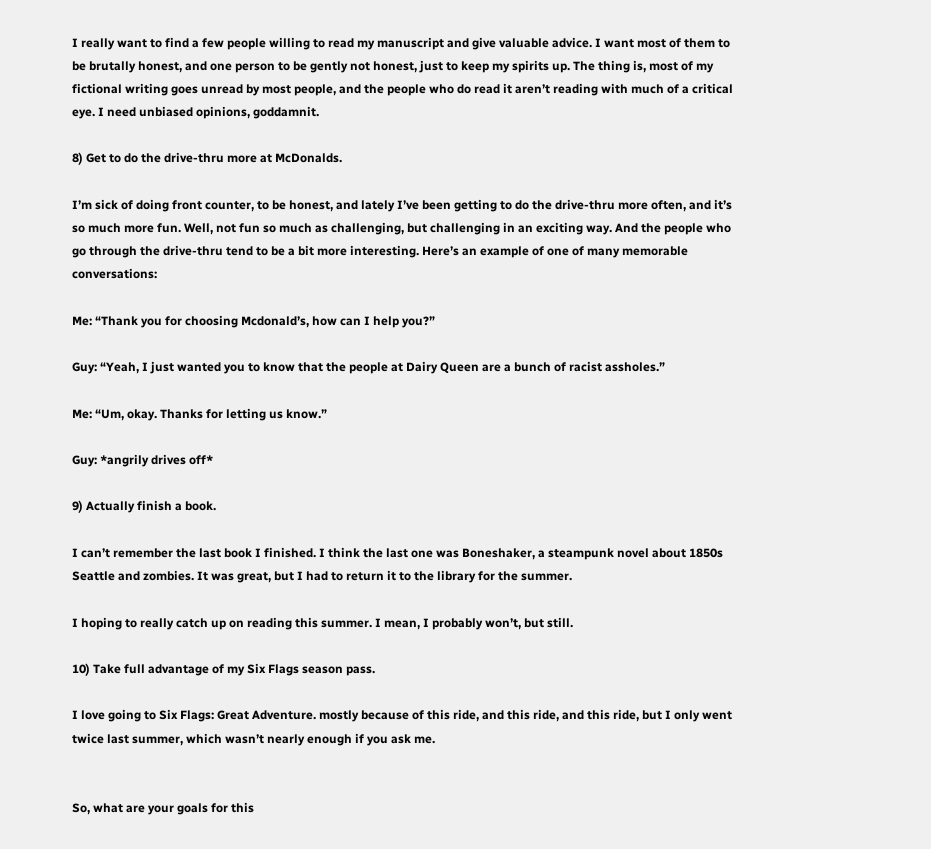I really want to find a few people willing to read my manuscript and give valuable advice. I want most of them to be brutally honest, and one person to be gently not honest, just to keep my spirits up. The thing is, most of my fictional writing goes unread by most people, and the people who do read it aren’t reading with much of a critical eye. I need unbiased opinions, goddamnit.

8) Get to do the drive-thru more at McDonalds.

I’m sick of doing front counter, to be honest, and lately I’ve been getting to do the drive-thru more often, and it’s so much more fun. Well, not fun so much as challenging, but challenging in an exciting way. And the people who go through the drive-thru tend to be a bit more interesting. Here’s an example of one of many memorable conversations:

Me: “Thank you for choosing Mcdonald’s, how can I help you?”

Guy: “Yeah, I just wanted you to know that the people at Dairy Queen are a bunch of racist assholes.”

Me: “Um, okay. Thanks for letting us know.”

Guy: *angrily drives off*

9) Actually finish a book.

I can’t remember the last book I finished. I think the last one was Boneshaker, a steampunk novel about 1850s Seattle and zombies. It was great, but I had to return it to the library for the summer.

I hoping to really catch up on reading this summer. I mean, I probably won’t, but still.

10) Take full advantage of my Six Flags season pass.

I love going to Six Flags: Great Adventure. mostly because of this ride, and this ride, and this ride, but I only went twice last summer, which wasn’t nearly enough if you ask me.


So, what are your goals for this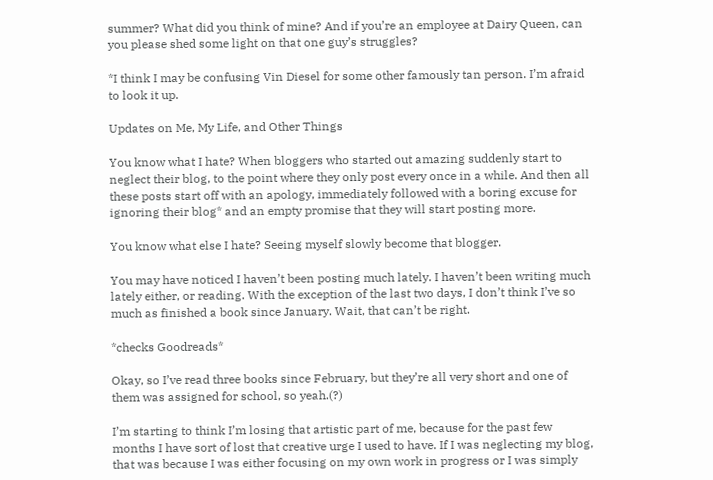summer? What did you think of mine? And if you’re an employee at Dairy Queen, can you please shed some light on that one guy’s struggles?

*I think I may be confusing Vin Diesel for some other famously tan person. I’m afraid to look it up.

Updates on Me, My Life, and Other Things

You know what I hate? When bloggers who started out amazing suddenly start to neglect their blog, to the point where they only post every once in a while. And then all these posts start off with an apology, immediately followed with a boring excuse for ignoring their blog* and an empty promise that they will start posting more.

You know what else I hate? Seeing myself slowly become that blogger.

You may have noticed I haven’t been posting much lately. I haven’t been writing much lately either, or reading. With the exception of the last two days, I don’t think I’ve so much as finished a book since January. Wait, that can’t be right.

*checks Goodreads*

Okay, so I’ve read three books since February, but they’re all very short and one of them was assigned for school, so yeah.(?)

I’m starting to think I’m losing that artistic part of me, because for the past few months I have sort of lost that creative urge I used to have. If I was neglecting my blog, that was because I was either focusing on my own work in progress or I was simply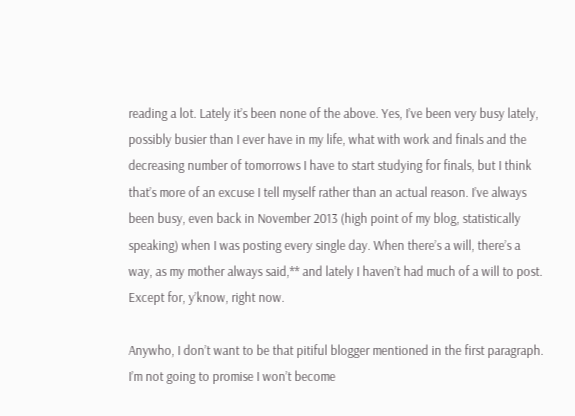reading a lot. Lately it’s been none of the above. Yes, I’ve been very busy lately, possibly busier than I ever have in my life, what with work and finals and the decreasing number of tomorrows I have to start studying for finals, but I think that’s more of an excuse I tell myself rather than an actual reason. I’ve always been busy, even back in November 2013 (high point of my blog, statistically speaking) when I was posting every single day. When there’s a will, there’s a way, as my mother always said,** and lately I haven’t had much of a will to post. Except for, y’know, right now.

Anywho, I don’t want to be that pitiful blogger mentioned in the first paragraph. I’m not going to promise I won’t become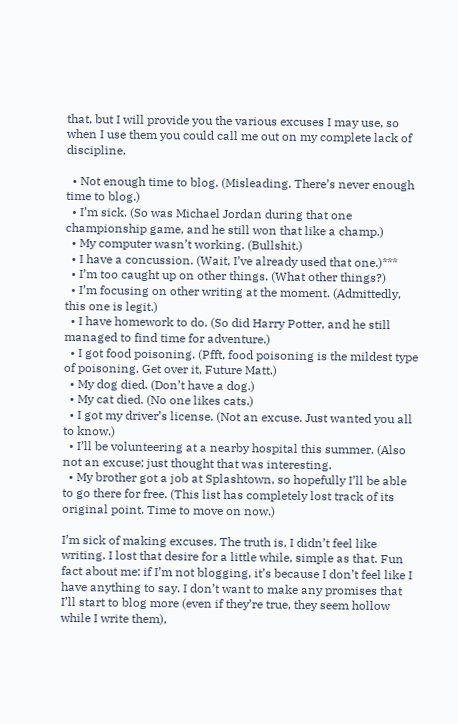that, but I will provide you the various excuses I may use, so when I use them you could call me out on my complete lack of discipline.

  • Not enough time to blog. (Misleading. There’s never enough time to blog.)
  • I’m sick. (So was Michael Jordan during that one championship game, and he still won that like a champ.)
  • My computer wasn’t working. (Bullshit.)
  • I have a concussion. (Wait, I’ve already used that one.)***
  • I’m too caught up on other things. (What other things?)
  • I’m focusing on other writing at the moment. (Admittedly, this one is legit.)
  • I have homework to do. (So did Harry Potter, and he still managed to find time for adventure.)
  • I got food poisoning. (Pfft, food poisoning is the mildest type of poisoning. Get over it, Future Matt.)
  • My dog died. (Don’t have a dog.)
  • My cat died. (No one likes cats.)
  • I got my driver’s license. (Not an excuse. Just wanted you all to know.)
  • I’ll be volunteering at a nearby hospital this summer. (Also not an excuse; just thought that was interesting.
  • My brother got a job at Splashtown, so hopefully I’ll be able to go there for free. (This list has completely lost track of its original point. Time to move on now.)

I’m sick of making excuses. The truth is, I didn’t feel like writing. I lost that desire for a little while, simple as that. Fun fact about me: if I’m not blogging, it’s because I don’t feel like I have anything to say. I don’t want to make any promises that I’ll start to blog more (even if they’re true, they seem hollow while I write them),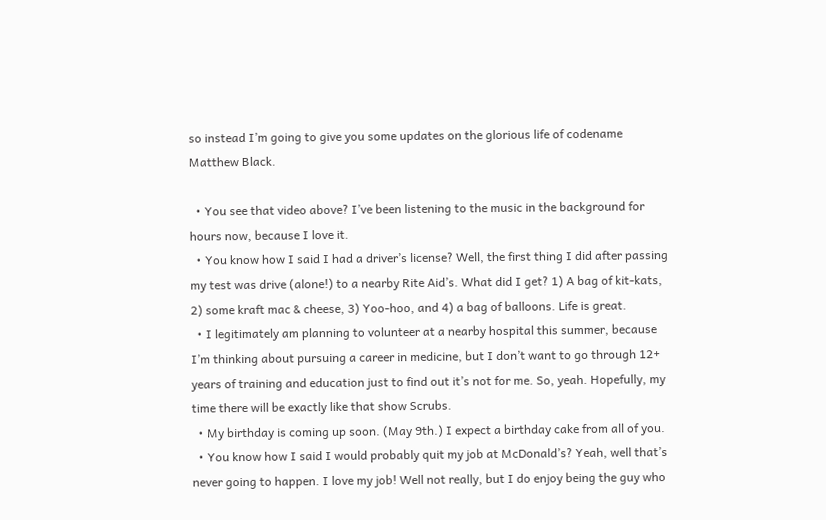so instead I’m going to give you some updates on the glorious life of codename Matthew Black.

  • You see that video above? I’ve been listening to the music in the background for hours now, because I love it.
  • You know how I said I had a driver’s license? Well, the first thing I did after passing my test was drive (alone!) to a nearby Rite Aid’s. What did I get? 1) A bag of kit-kats, 2) some kraft mac & cheese, 3) Yoo-hoo, and 4) a bag of balloons. Life is great.
  • I legitimately am planning to volunteer at a nearby hospital this summer, because I’m thinking about pursuing a career in medicine, but I don’t want to go through 12+ years of training and education just to find out it’s not for me. So, yeah. Hopefully, my time there will be exactly like that show Scrubs.
  • My birthday is coming up soon. (May 9th.) I expect a birthday cake from all of you.
  • You know how I said I would probably quit my job at McDonald’s? Yeah, well that’s never going to happen. I love my job! Well not really, but I do enjoy being the guy who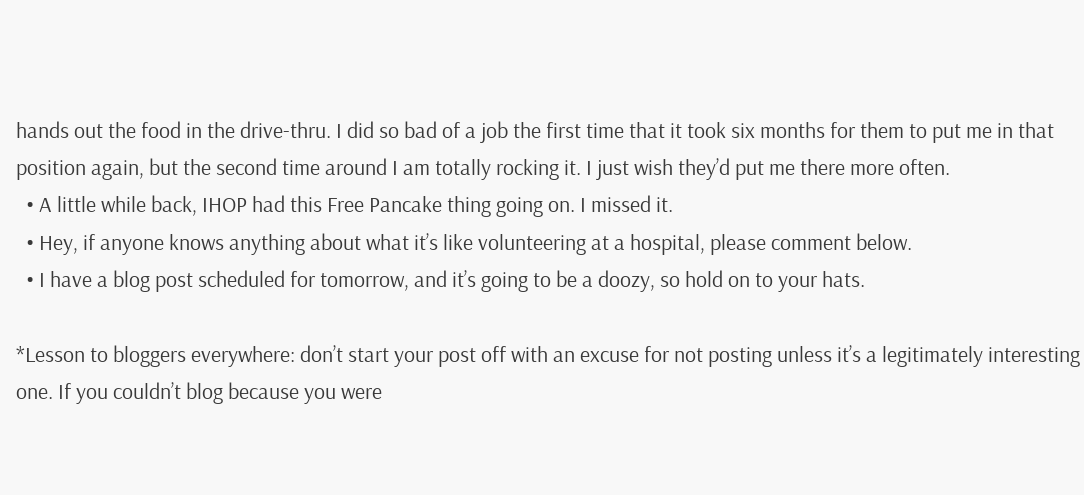hands out the food in the drive-thru. I did so bad of a job the first time that it took six months for them to put me in that position again, but the second time around I am totally rocking it. I just wish they’d put me there more often.
  • A little while back, IHOP had this Free Pancake thing going on. I missed it.
  • Hey, if anyone knows anything about what it’s like volunteering at a hospital, please comment below.
  • I have a blog post scheduled for tomorrow, and it’s going to be a doozy, so hold on to your hats.

*Lesson to bloggers everywhere: don’t start your post off with an excuse for not posting unless it’s a legitimately interesting one. If you couldn’t blog because you were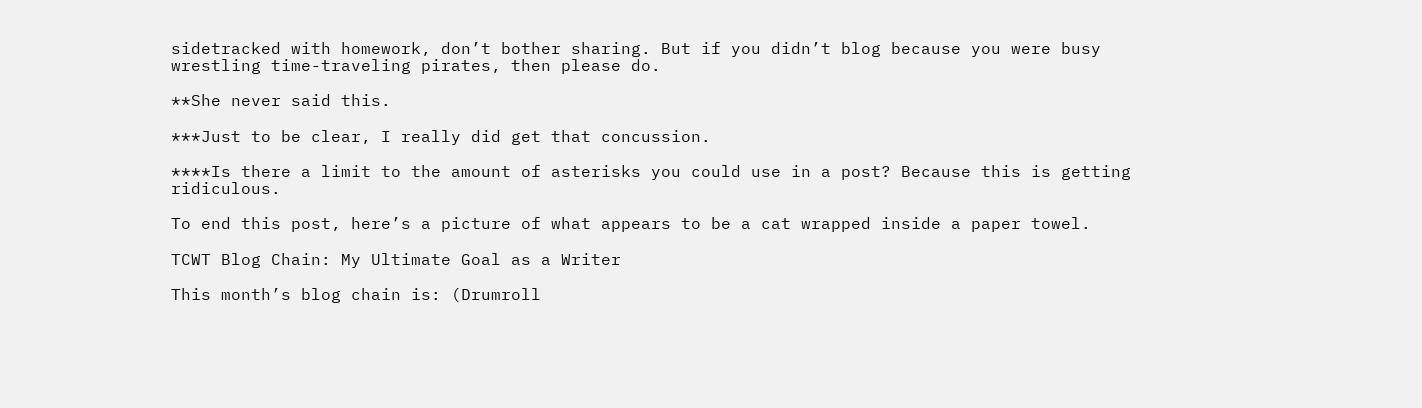sidetracked with homework, don’t bother sharing. But if you didn’t blog because you were busy wrestling time-traveling pirates, then please do.

**She never said this.

***Just to be clear, I really did get that concussion.

****Is there a limit to the amount of asterisks you could use in a post? Because this is getting ridiculous.

To end this post, here’s a picture of what appears to be a cat wrapped inside a paper towel.

TCWT Blog Chain: My Ultimate Goal as a Writer

This month’s blog chain is: (Drumroll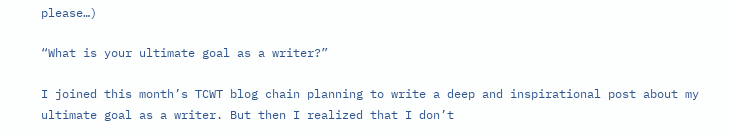please…)

“What is your ultimate goal as a writer?”

I joined this month’s TCWT blog chain planning to write a deep and inspirational post about my ultimate goal as a writer. But then I realized that I don’t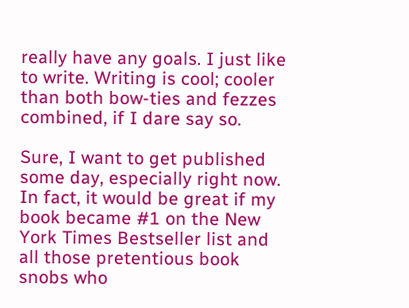really have any goals. I just like to write. Writing is cool; cooler than both bow-ties and fezzes combined, if I dare say so.

Sure, I want to get published some day, especially right now. In fact, it would be great if my book became #1 on the New York Times Bestseller list and all those pretentious book snobs who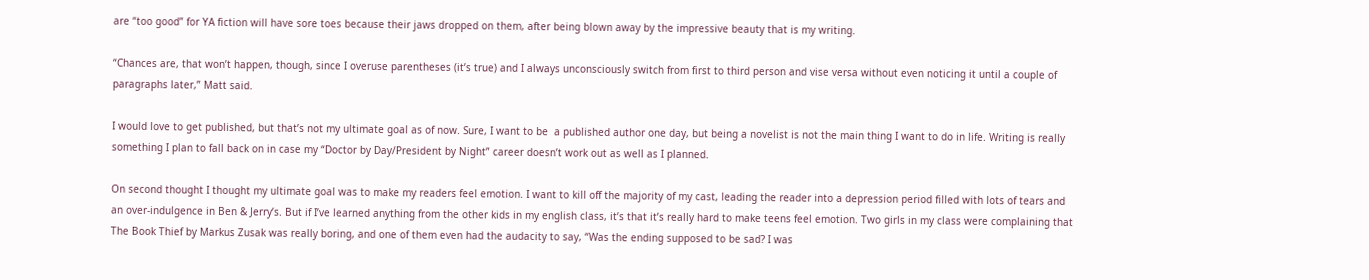are “too good” for YA fiction will have sore toes because their jaws dropped on them, after being blown away by the impressive beauty that is my writing.

“Chances are, that won’t happen, though, since I overuse parentheses (it’s true) and I always unconsciously switch from first to third person and vise versa without even noticing it until a couple of paragraphs later,” Matt said.

I would love to get published, but that’s not my ultimate goal as of now. Sure, I want to be  a published author one day, but being a novelist is not the main thing I want to do in life. Writing is really something I plan to fall back on in case my “Doctor by Day/President by Night” career doesn’t work out as well as I planned.

On second thought I thought my ultimate goal was to make my readers feel emotion. I want to kill off the majority of my cast, leading the reader into a depression period filled with lots of tears and an over-indulgence in Ben & Jerry’s. But if I’ve learned anything from the other kids in my english class, it’s that it’s really hard to make teens feel emotion. Two girls in my class were complaining that The Book Thief by Markus Zusak was really boring, and one of them even had the audacity to say, “Was the ending supposed to be sad? I was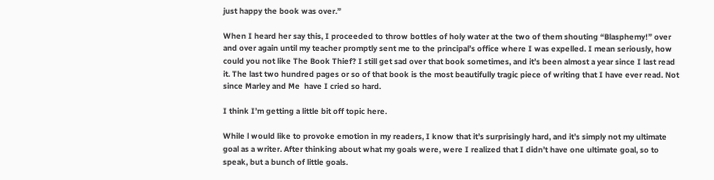just happy the book was over.”

When I heard her say this, I proceeded to throw bottles of holy water at the two of them shouting “Blasphemy!” over and over again until my teacher promptly sent me to the principal’s office where I was expelled. I mean seriously, how could you not like The Book Thief? I still get sad over that book sometimes, and it’s been almost a year since I last read it. The last two hundred pages or so of that book is the most beautifully tragic piece of writing that I have ever read. Not since Marley and Me  have I cried so hard.

I think I’m getting a little bit off topic here.

While l would like to provoke emotion in my readers, I know that it’s surprisingly hard, and it’s simply not my ultimate goal as a writer. After thinking about what my goals were, were I realized that I didn’t have one ultimate goal, so to speak, but a bunch of little goals.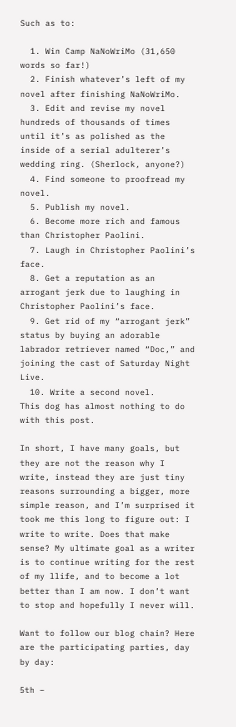Such as to:

  1. Win Camp NaNoWriMo (31,650 words so far!)
  2. Finish whatever’s left of my novel after finishing NaNoWriMo.
  3. Edit and revise my novel hundreds of thousands of times until it’s as polished as the inside of a serial adulterer’s wedding ring. (Sherlock, anyone?)
  4. Find someone to proofread my novel.
  5. Publish my novel.
  6. Become more rich and famous than Christopher Paolini.
  7. Laugh in Christopher Paolini’s face.
  8. Get a reputation as an arrogant jerk due to laughing in Christopher Paolini’s face.
  9. Get rid of my “arrogant jerk” status by buying an adorable labrador retriever named “Doc,” and joining the cast of Saturday Night Live.
  10. Write a second novel.
This dog has almost nothing to do with this post.

In short, I have many goals, but they are not the reason why I write, instead they are just tiny reasons surrounding a bigger, more simple reason, and I’m surprised it took me this long to figure out: I write to write. Does that make sense? My ultimate goal as a writer is to continue writing for the rest of my llife, and to become a lot better than I am now. I don’t want to stop and hopefully I never will.

Want to follow our blog chain? Here are the participating parties, day by day:

5th –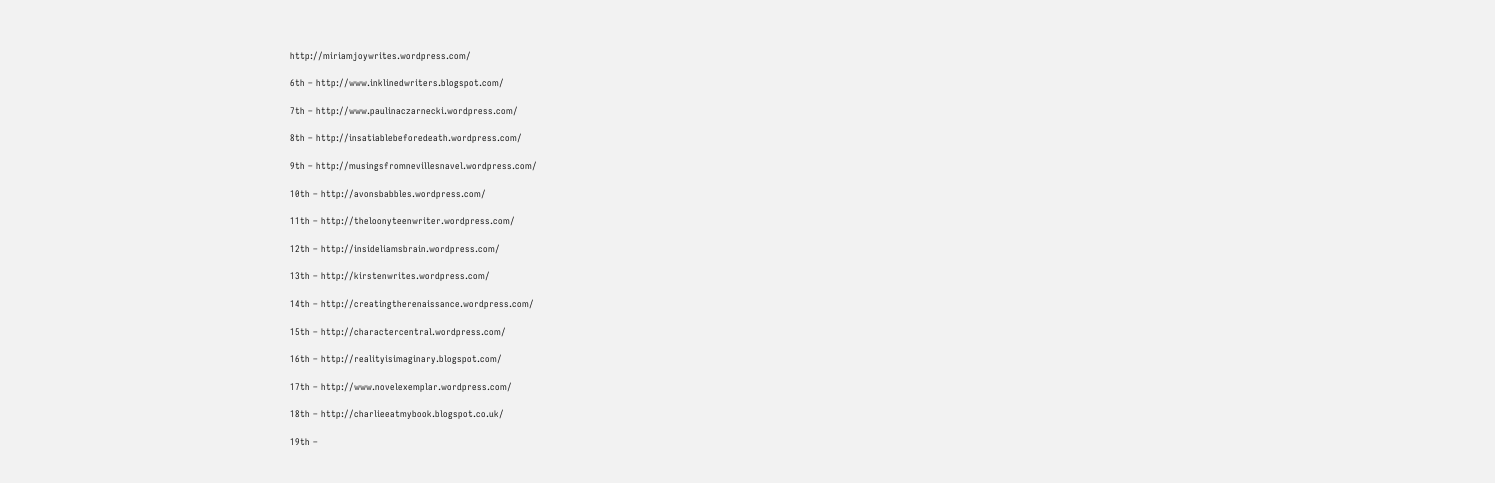http://miriamjoywrites.wordpress.com/

6th – http://www.inklinedwriters.blogspot.com/

7th – http://www.paulinaczarnecki.wordpress.com/

8th – http://insatiablebeforedeath.wordpress.com/

9th – http://musingsfromnevillesnavel.wordpress.com/

10th – http://avonsbabbles.wordpress.com/

11th – http://theloonyteenwriter.wordpress.com/

12th – http://insideliamsbrain.wordpress.com/

13th – http://kirstenwrites.wordpress.com/

14th – http://creatingtherenaissance.wordpress.com/

15th – http://charactercentral.wordpress.com/

16th – http://realityisimaginary.blogspot.com/

17th – http://www.novelexemplar.wordpress.com/

18th – http://charlieeatmybook.blogspot.co.uk/

19th –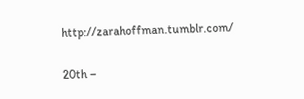http://zarahoffman.tumblr.com/

20th –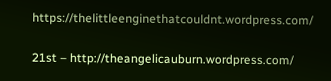https://thelittleenginethatcouldnt.wordpress.com/

21st – http://theangelicauburn.wordpress.com/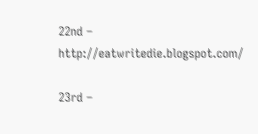22nd – http://eatwritedie.blogspot.com/

23rd –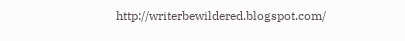http://writerbewildered.blogspot.com/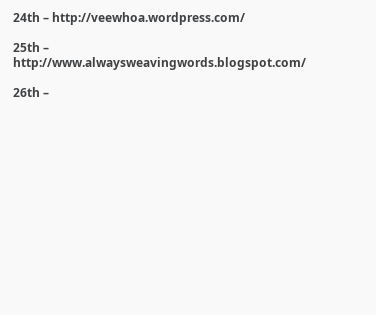24th – http://veewhoa.wordpress.com/

25th – http://www.alwaysweavingwords.blogspot.com/

26th –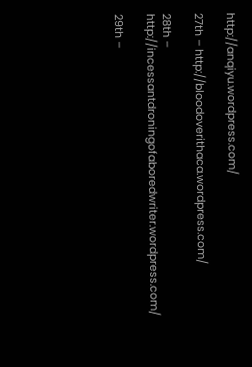http://anqiyu.wordpress.com/

27th – http://bloodoverithaca.wordpress.com/

28th – http://incessantdroningofaboredwriter.wordpress.com/

29th –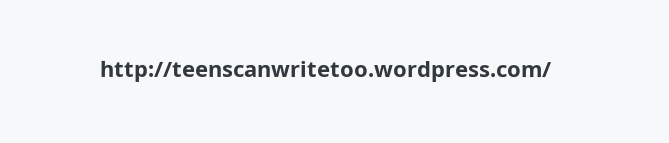http://teenscanwritetoo.wordpress.com/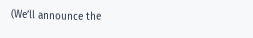(We’ll announce the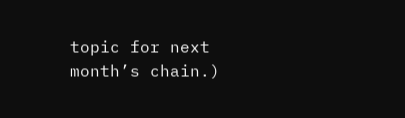topic for next month’s chain.)